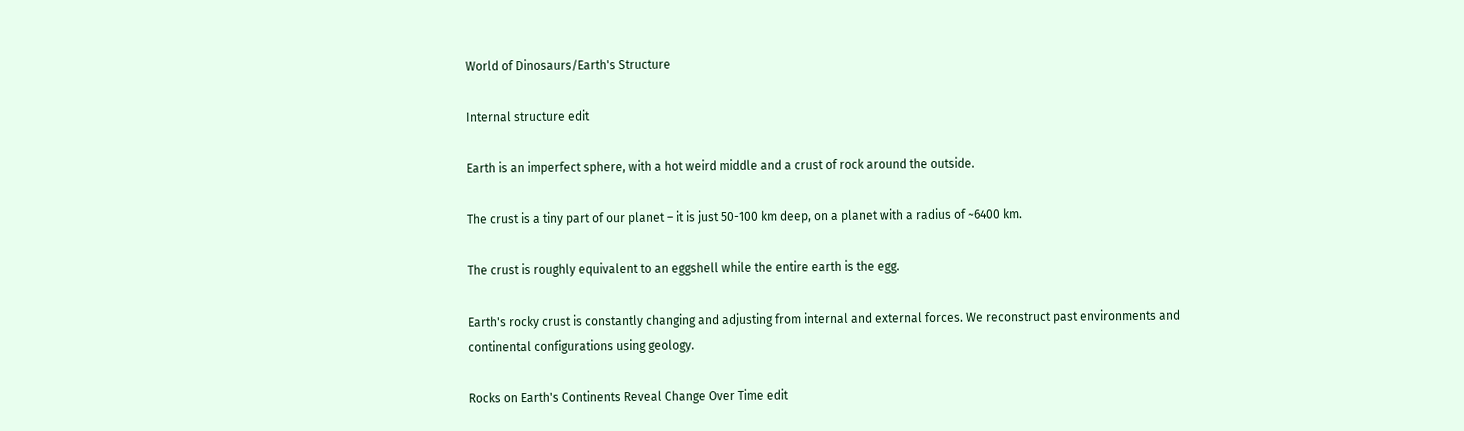World of Dinosaurs/Earth's Structure

Internal structure edit

Earth is an imperfect sphere, with a hot weird middle and a crust of rock around the outside.

The crust is a tiny part of our planet – it is just 50-100 km deep, on a planet with a radius of ~6400 km.

The crust is roughly equivalent to an eggshell while the entire earth is the egg.

Earth's rocky crust is constantly changing and adjusting from internal and external forces. We reconstruct past environments and continental configurations using geology.

Rocks on Earth's Continents Reveal Change Over Time edit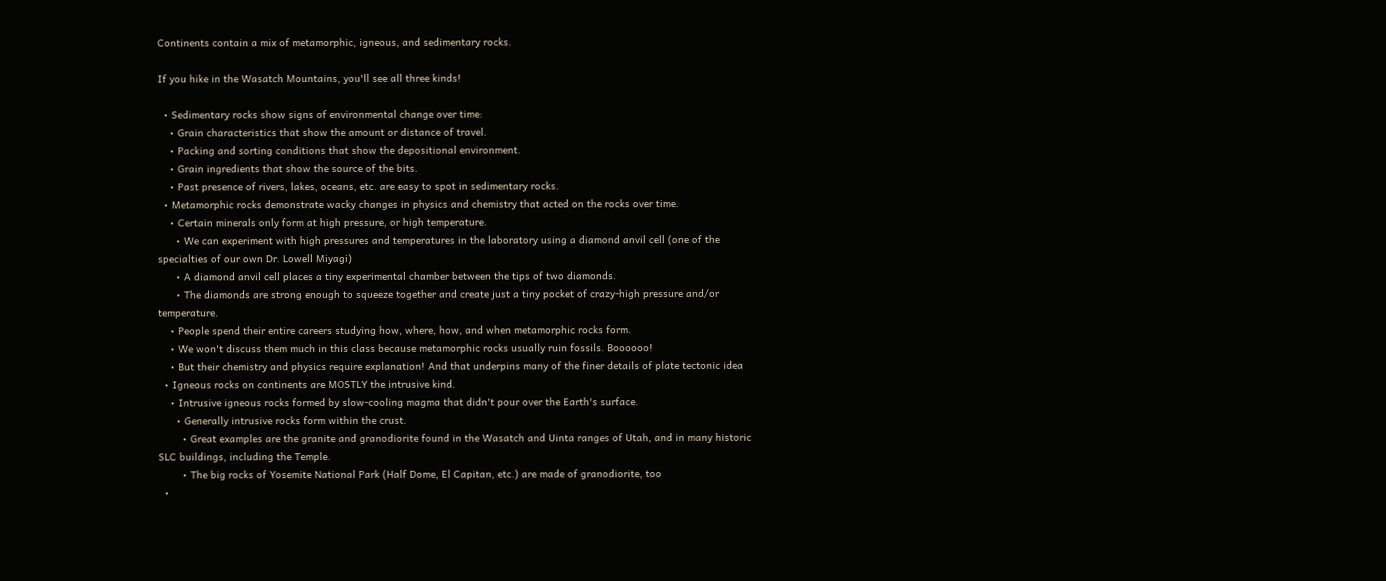Continents contain a mix of metamorphic, igneous, and sedimentary rocks.

If you hike in the Wasatch Mountains, you'll see all three kinds!

  • Sedimentary rocks show signs of environmental change over time:
    • Grain characteristics that show the amount or distance of travel.
    • Packing and sorting conditions that show the depositional environment.
    • Grain ingredients that show the source of the bits.
    • Past presence of rivers, lakes, oceans, etc. are easy to spot in sedimentary rocks.
  • Metamorphic rocks demonstrate wacky changes in physics and chemistry that acted on the rocks over time.
    • Certain minerals only form at high pressure, or high temperature.
      • We can experiment with high pressures and temperatures in the laboratory using a diamond anvil cell (one of the specialties of our own Dr. Lowell Miyagi)
      • A diamond anvil cell places a tiny experimental chamber between the tips of two diamonds.
      • The diamonds are strong enough to squeeze together and create just a tiny pocket of crazy-high pressure and/or temperature.
    • People spend their entire careers studying how, where, how, and when metamorphic rocks form.
    • We won't discuss them much in this class because metamorphic rocks usually ruin fossils. Boooooo!
    • But their chemistry and physics require explanation! And that underpins many of the finer details of plate tectonic idea
  • Igneous rocks on continents are MOSTLY the intrusive kind.
    • Intrusive igneous rocks formed by slow-cooling magma that didn't pour over the Earth's surface.
      • Generally intrusive rocks form within the crust.
        • Great examples are the granite and granodiorite found in the Wasatch and Uinta ranges of Utah, and in many historic SLC buildings, including the Temple.
        • The big rocks of Yosemite National Park (Half Dome, El Capitan, etc.) are made of granodiorite, too
  •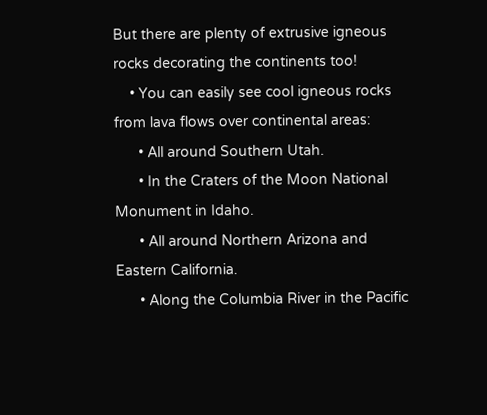But there are plenty of extrusive igneous rocks decorating the continents too!
    • You can easily see cool igneous rocks from lava flows over continental areas:
      • All around Southern Utah.
      • In the Craters of the Moon National Monument in Idaho.
      • All around Northern Arizona and Eastern California.
      • Along the Columbia River in the Pacific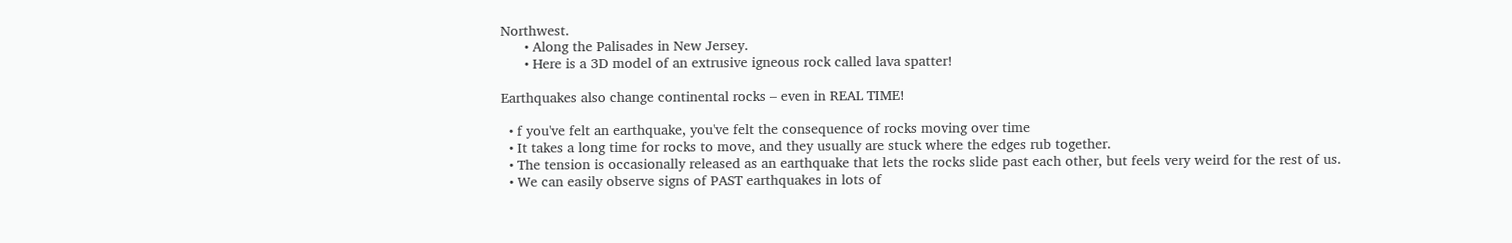Northwest.
      • Along the Palisades in New Jersey.
      • Here is a 3D model of an extrusive igneous rock called lava spatter!

Earthquakes also change continental rocks – even in REAL TIME!

  • f you've felt an earthquake, you've felt the consequence of rocks moving over time
  • It takes a long time for rocks to move, and they usually are stuck where the edges rub together.
  • The tension is occasionally released as an earthquake that lets the rocks slide past each other, but feels very weird for the rest of us.
  • We can easily observe signs of PAST earthquakes in lots of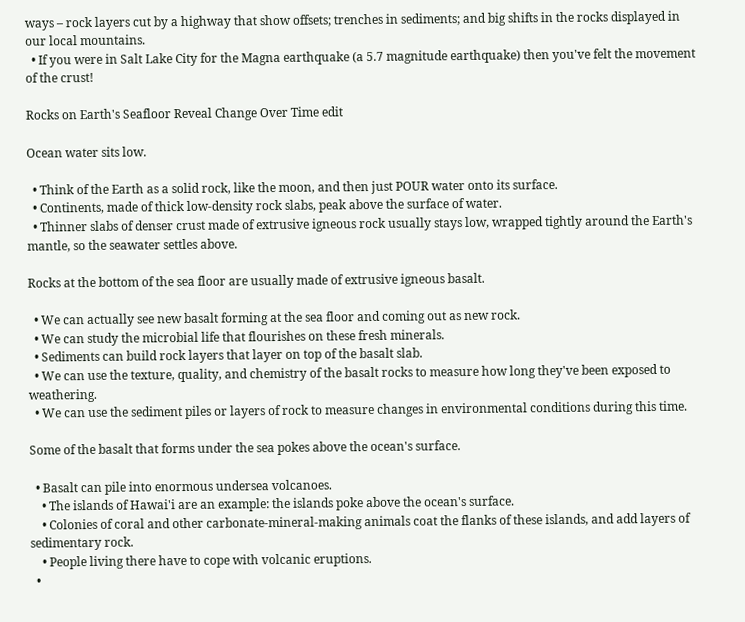ways – rock layers cut by a highway that show offsets; trenches in sediments; and big shifts in the rocks displayed in our local mountains.
  • If you were in Salt Lake City for the Magna earthquake (a 5.7 magnitude earthquake) then you've felt the movement of the crust!

Rocks on Earth's Seafloor Reveal Change Over Time edit

Ocean water sits low.

  • Think of the Earth as a solid rock, like the moon, and then just POUR water onto its surface.
  • Continents, made of thick low-density rock slabs, peak above the surface of water.
  • Thinner slabs of denser crust made of extrusive igneous rock usually stays low, wrapped tightly around the Earth's mantle, so the seawater settles above.

Rocks at the bottom of the sea floor are usually made of extrusive igneous basalt.

  • We can actually see new basalt forming at the sea floor and coming out as new rock.
  • We can study the microbial life that flourishes on these fresh minerals.
  • Sediments can build rock layers that layer on top of the basalt slab.
  • We can use the texture, quality, and chemistry of the basalt rocks to measure how long they've been exposed to weathering.
  • We can use the sediment piles or layers of rock to measure changes in environmental conditions during this time.

Some of the basalt that forms under the sea pokes above the ocean's surface.

  • Basalt can pile into enormous undersea volcanoes.
    • The islands of Hawai'i are an example: the islands poke above the ocean's surface.
    • Colonies of coral and other carbonate-mineral-making animals coat the flanks of these islands, and add layers of sedimentary rock.
    • People living there have to cope with volcanic eruptions.
  •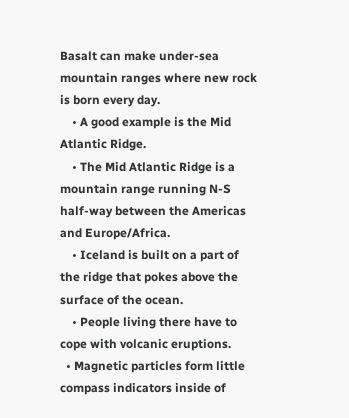Basalt can make under-sea mountain ranges where new rock is born every day.
    • A good example is the Mid Atlantic Ridge.
    • The Mid Atlantic Ridge is a mountain range running N-S half-way between the Americas and Europe/Africa.
    • Iceland is built on a part of the ridge that pokes above the surface of the ocean.
    • People living there have to cope with volcanic eruptions.
  • Magnetic particles form little compass indicators inside of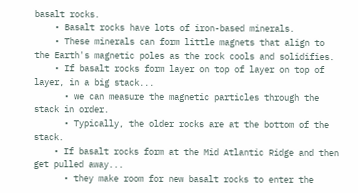basalt rocks.
    • Basalt rocks have lots of iron-based minerals.
    • These minerals can form little magnets that align to the Earth's magnetic poles as the rock cools and solidifies.
    • If basalt rocks form layer on top of layer on top of layer, in a big stack...
      • we can measure the magnetic particles through the stack in order.
      • Typically, the older rocks are at the bottom of the stack.
    • If basalt rocks form at the Mid Atlantic Ridge and then get pulled away...
      • they make room for new basalt rocks to enter the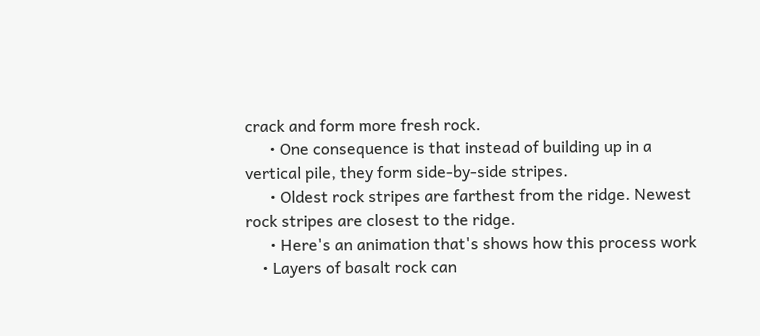crack and form more fresh rock.
      • One consequence is that instead of building up in a vertical pile, they form side-by-side stripes.
      • Oldest rock stripes are farthest from the ridge. Newest rock stripes are closest to the ridge.
      • Here's an animation that's shows how this process work
    • Layers of basalt rock can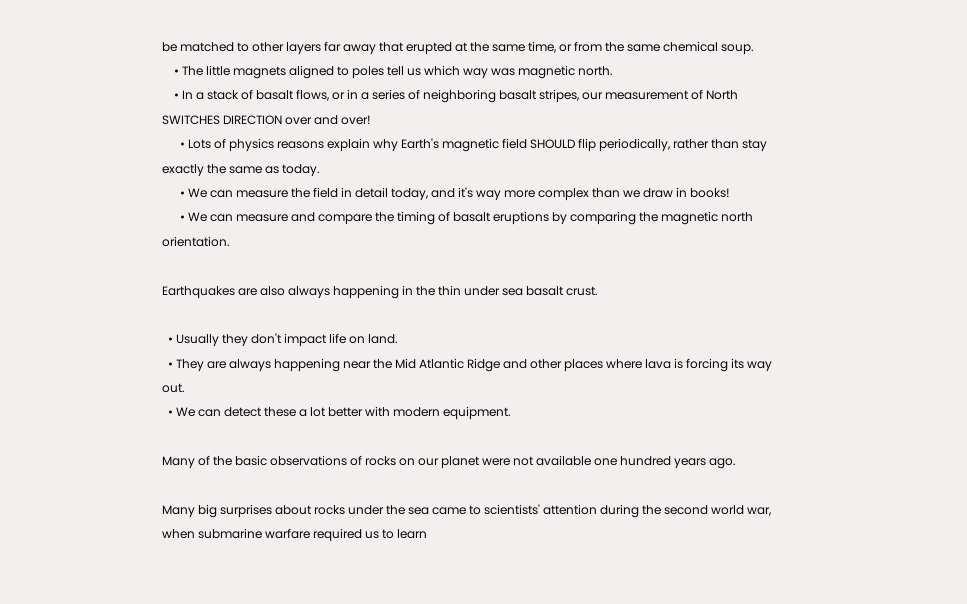be matched to other layers far away that erupted at the same time, or from the same chemical soup.
    • The little magnets aligned to poles tell us which way was magnetic north.
    • In a stack of basalt flows, or in a series of neighboring basalt stripes, our measurement of North SWITCHES DIRECTION over and over!
      • Lots of physics reasons explain why Earth's magnetic field SHOULD flip periodically, rather than stay exactly the same as today.
      • We can measure the field in detail today, and it's way more complex than we draw in books!
      • We can measure and compare the timing of basalt eruptions by comparing the magnetic north orientation.

Earthquakes are also always happening in the thin under sea basalt crust.

  • Usually they don't impact life on land.
  • They are always happening near the Mid Atlantic Ridge and other places where lava is forcing its way out.
  • We can detect these a lot better with modern equipment.

Many of the basic observations of rocks on our planet were not available one hundred years ago.

Many big surprises about rocks under the sea came to scientists' attention during the second world war, when submarine warfare required us to learn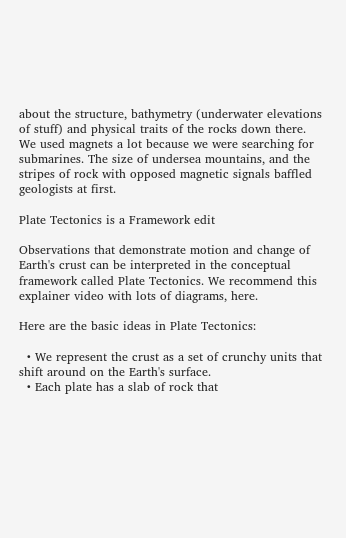about the structure, bathymetry (underwater elevations of stuff) and physical traits of the rocks down there. We used magnets a lot because we were searching for submarines. The size of undersea mountains, and the stripes of rock with opposed magnetic signals baffled geologists at first.

Plate Tectonics is a Framework edit

Observations that demonstrate motion and change of Earth's crust can be interpreted in the conceptual framework called Plate Tectonics. We recommend this explainer video with lots of diagrams, here.

Here are the basic ideas in Plate Tectonics:

  • We represent the crust as a set of crunchy units that shift around on the Earth's surface.
  • Each plate has a slab of rock that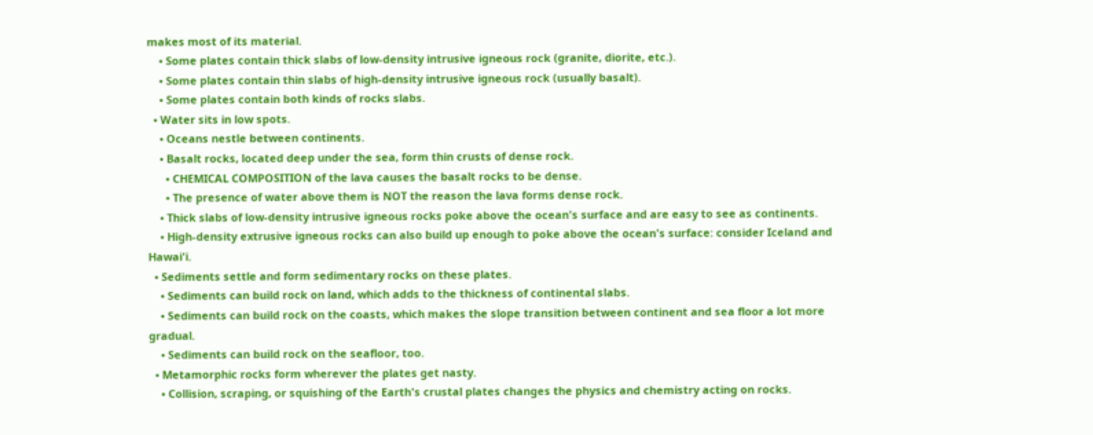makes most of its material.
    • Some plates contain thick slabs of low-density intrusive igneous rock (granite, diorite, etc.).
    • Some plates contain thin slabs of high-density intrusive igneous rock (usually basalt).
    • Some plates contain both kinds of rocks slabs.
  • Water sits in low spots.
    • Oceans nestle between continents.
    • Basalt rocks, located deep under the sea, form thin crusts of dense rock.
      • CHEMICAL COMPOSITION of the lava causes the basalt rocks to be dense.
      • The presence of water above them is NOT the reason the lava forms dense rock.
    • Thick slabs of low-density intrusive igneous rocks poke above the ocean's surface and are easy to see as continents.
    • High-density extrusive igneous rocks can also build up enough to poke above the ocean's surface: consider Iceland and Hawai'i.
  • Sediments settle and form sedimentary rocks on these plates.
    • Sediments can build rock on land, which adds to the thickness of continental slabs.
    • Sediments can build rock on the coasts, which makes the slope transition between continent and sea floor a lot more gradual.
    • Sediments can build rock on the seafloor, too.
  • Metamorphic rocks form wherever the plates get nasty.
    • Collision, scraping, or squishing of the Earth's crustal plates changes the physics and chemistry acting on rocks.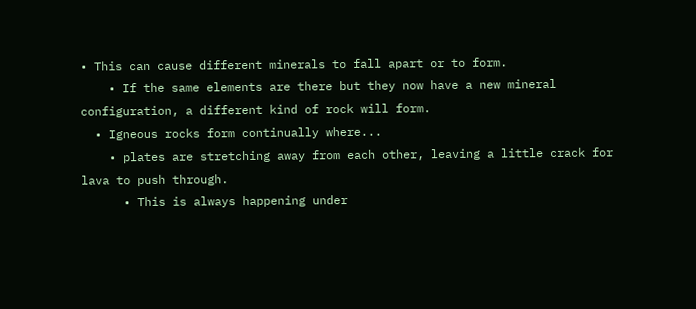• This can cause different minerals to fall apart or to form.
    • If the same elements are there but they now have a new mineral configuration, a different kind of rock will form.
  • Igneous rocks form continually where...
    • plates are stretching away from each other, leaving a little crack for lava to push through.
      • This is always happening under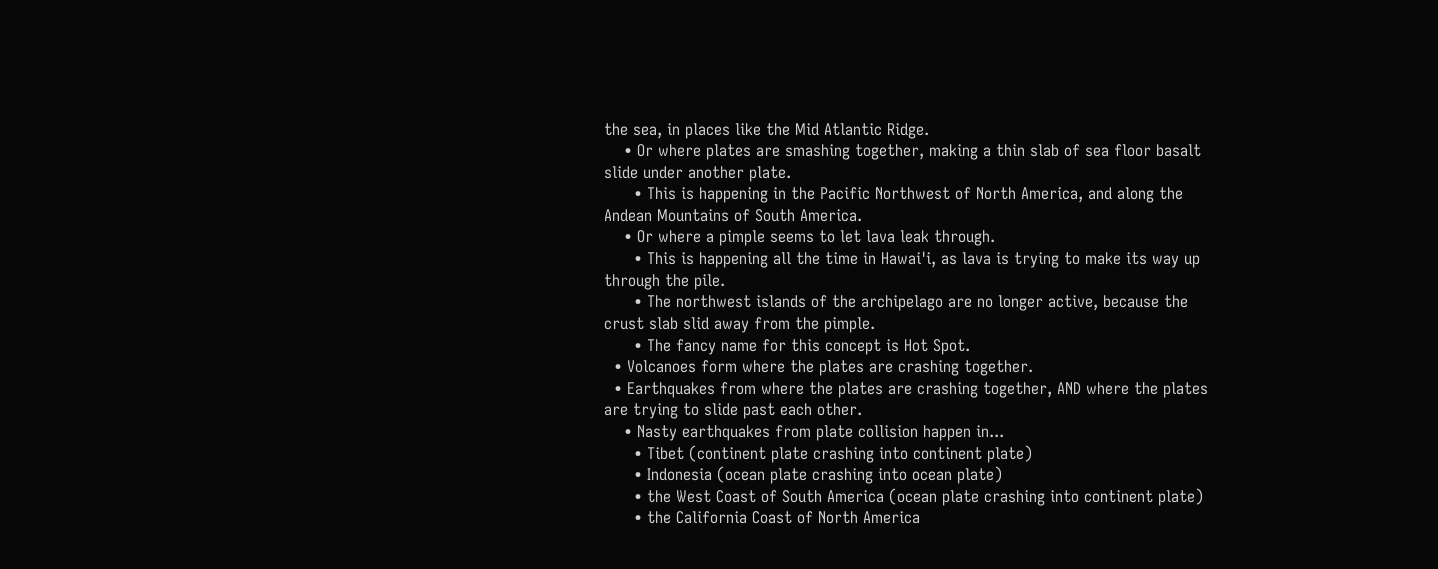the sea, in places like the Mid Atlantic Ridge.
    • Or where plates are smashing together, making a thin slab of sea floor basalt slide under another plate.
      • This is happening in the Pacific Northwest of North America, and along the Andean Mountains of South America.
    • Or where a pimple seems to let lava leak through.
      • This is happening all the time in Hawai'i, as lava is trying to make its way up through the pile.
      • The northwest islands of the archipelago are no longer active, because the crust slab slid away from the pimple.
      • The fancy name for this concept is Hot Spot.
  • Volcanoes form where the plates are crashing together.
  • Earthquakes from where the plates are crashing together, AND where the plates are trying to slide past each other.
    • Nasty earthquakes from plate collision happen in...
      • Tibet (continent plate crashing into continent plate)
      • Indonesia (ocean plate crashing into ocean plate)
      • the West Coast of South America (ocean plate crashing into continent plate)
      • the California Coast of North America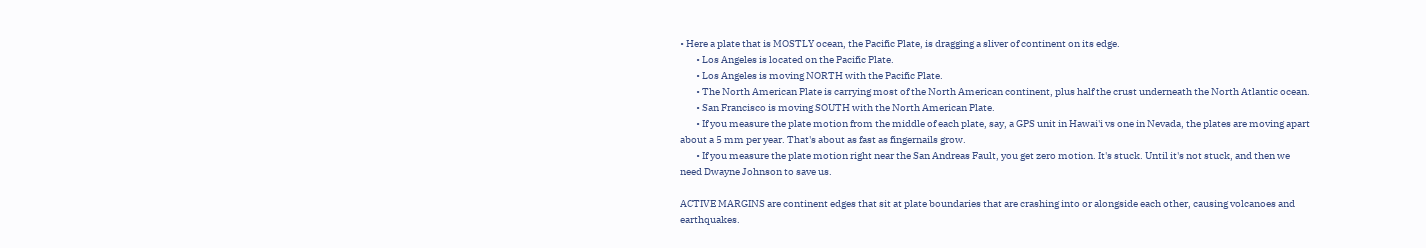• Here a plate that is MOSTLY ocean, the Pacific Plate, is dragging a sliver of continent on its edge.
        • Los Angeles is located on the Pacific Plate.
        • Los Angeles is moving NORTH with the Pacific Plate.
        • The North American Plate is carrying most of the North American continent, plus half the crust underneath the North Atlantic ocean.
        • San Francisco is moving SOUTH with the North American Plate.
        • If you measure the plate motion from the middle of each plate, say, a GPS unit in Hawai'i vs one in Nevada, the plates are moving apart about a 5 mm per year. That's about as fast as fingernails grow.
        • If you measure the plate motion right near the San Andreas Fault, you get zero motion. It's stuck. Until it's not stuck, and then we need Dwayne Johnson to save us.

ACTIVE MARGINS are continent edges that sit at plate boundaries that are crashing into or alongside each other, causing volcanoes and earthquakes.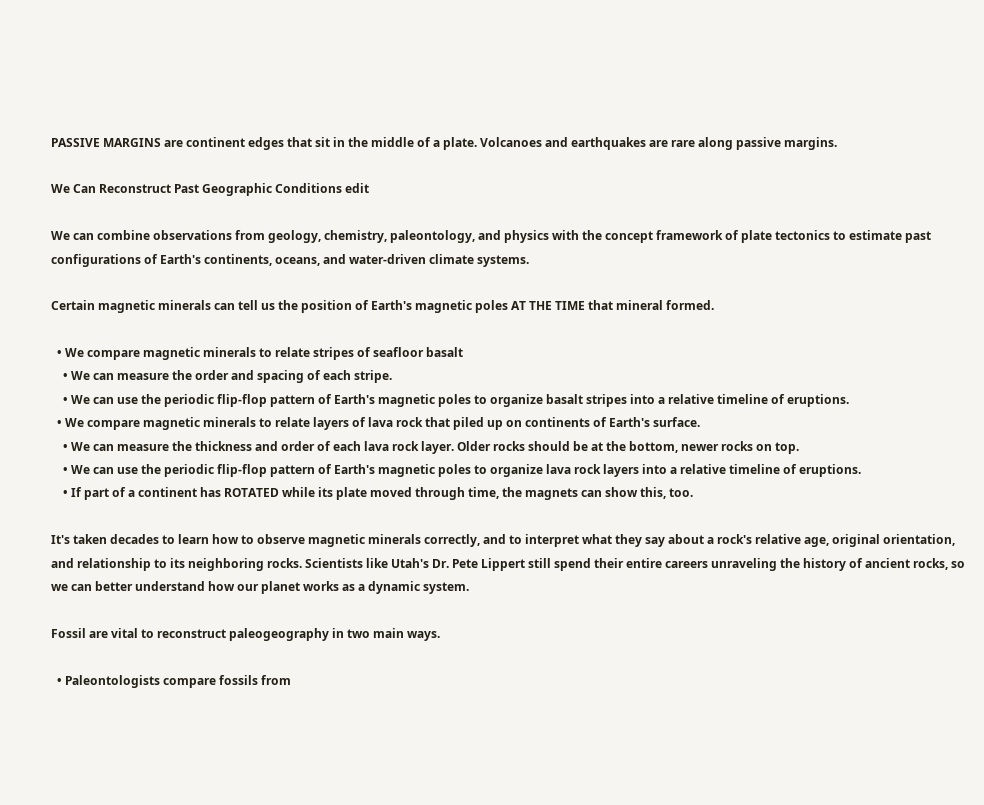PASSIVE MARGINS are continent edges that sit in the middle of a plate. Volcanoes and earthquakes are rare along passive margins.

We Can Reconstruct Past Geographic Conditions edit

We can combine observations from geology, chemistry, paleontology, and physics with the concept framework of plate tectonics to estimate past configurations of Earth's continents, oceans, and water-driven climate systems.

Certain magnetic minerals can tell us the position of Earth's magnetic poles AT THE TIME that mineral formed.

  • We compare magnetic minerals to relate stripes of seafloor basalt
    • We can measure the order and spacing of each stripe.
    • We can use the periodic flip-flop pattern of Earth's magnetic poles to organize basalt stripes into a relative timeline of eruptions.
  • We compare magnetic minerals to relate layers of lava rock that piled up on continents of Earth's surface.
    • We can measure the thickness and order of each lava rock layer. Older rocks should be at the bottom, newer rocks on top.
    • We can use the periodic flip-flop pattern of Earth's magnetic poles to organize lava rock layers into a relative timeline of eruptions.
    • If part of a continent has ROTATED while its plate moved through time, the magnets can show this, too.

It's taken decades to learn how to observe magnetic minerals correctly, and to interpret what they say about a rock's relative age, original orientation, and relationship to its neighboring rocks. Scientists like Utah's Dr. Pete Lippert still spend their entire careers unraveling the history of ancient rocks, so we can better understand how our planet works as a dynamic system.

Fossil are vital to reconstruct paleogeography in two main ways.

  • Paleontologists compare fossils from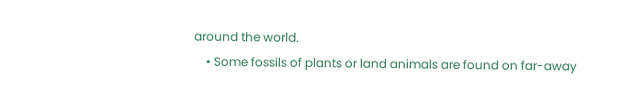around the world.
    • Some fossils of plants or land animals are found on far-away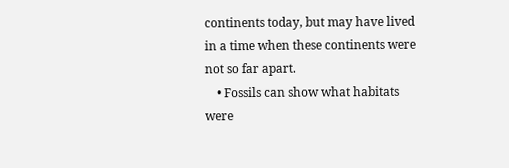continents today, but may have lived in a time when these continents were not so far apart.
    • Fossils can show what habitats were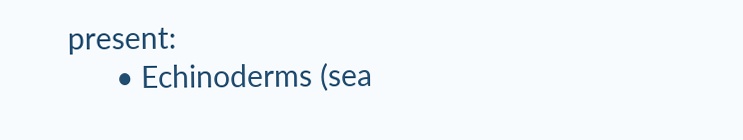present:
      • Echinoderms (sea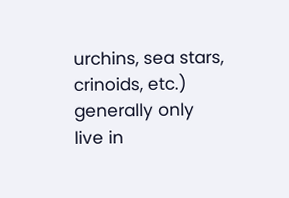urchins, sea stars, crinoids, etc.) generally only live in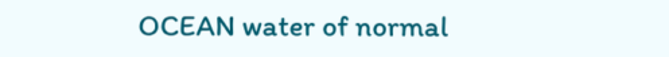OCEAN water of normal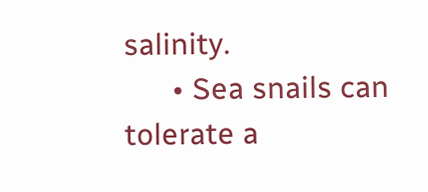salinity.
      • Sea snails can tolerate a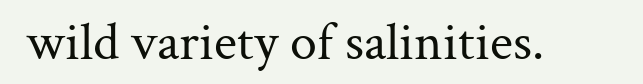wild variety of salinities.